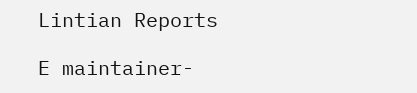Lintian Reports

E maintainer-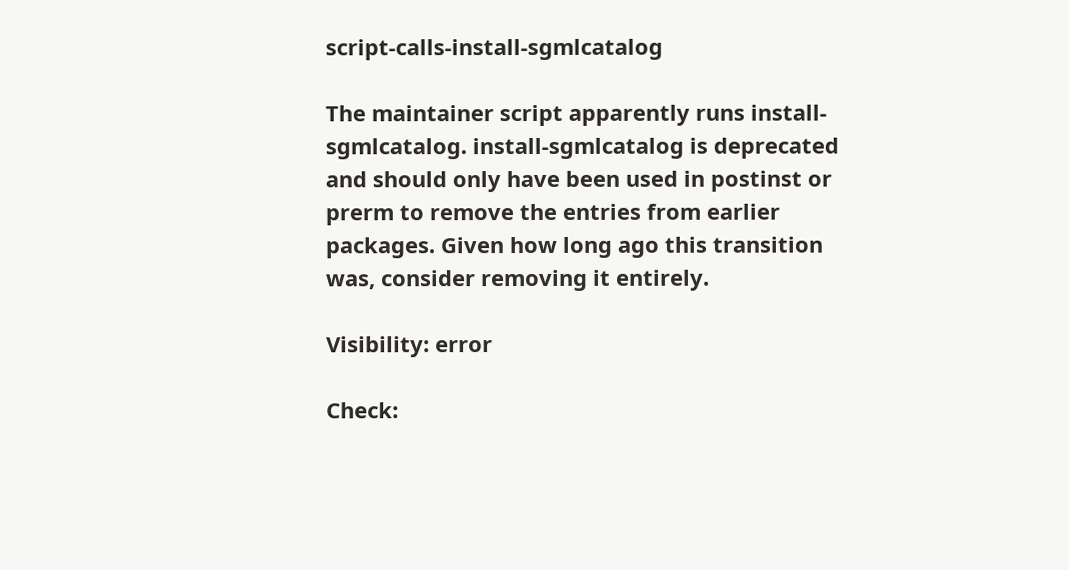script-calls-install-sgmlcatalog

The maintainer script apparently runs install-sgmlcatalog. install-sgmlcatalog is deprecated and should only have been used in postinst or prerm to remove the entries from earlier packages. Given how long ago this transition was, consider removing it entirely.

Visibility: error

Check: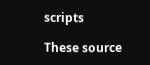scripts

These source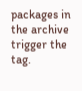packages in the archive trigger the tag.